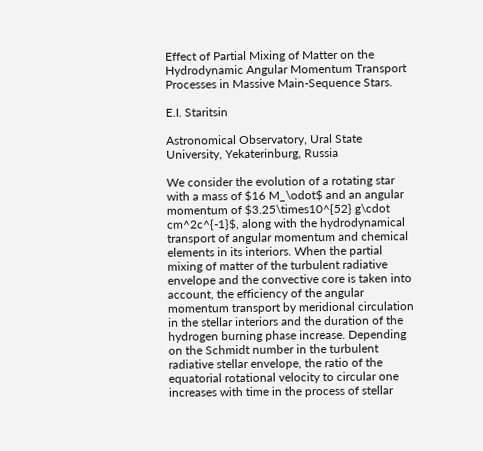Effect of Partial Mixing of Matter on the Hydrodynamic Angular Momentum Transport Processes in Massive Main-Sequence Stars.

E.I. Staritsin

Astronomical Observatory, Ural State University, Yekaterinburg, Russia

We consider the evolution of a rotating star with a mass of $16 M_\odot$ and an angular momentum of $3.25\times10^{52} g\cdot cm^2c^{-1}$, along with the hydrodynamical transport of angular momentum and chemical elements in its interiors. When the partial mixing of matter of the turbulent radiative envelope and the convective core is taken into account, the efficiency of the angular momentum transport by meridional circulation in the stellar interiors and the duration of the hydrogen burning phase increase. Depending on the Schmidt number in the turbulent radiative stellar envelope, the ratio of the equatorial rotational velocity to circular one increases with time in the process of stellar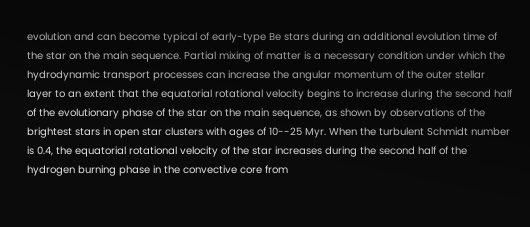evolution and can become typical of early-type Be stars during an additional evolution time of the star on the main sequence. Partial mixing of matter is a necessary condition under which the hydrodynamic transport processes can increase the angular momentum of the outer stellar layer to an extent that the equatorial rotational velocity begins to increase during the second half of the evolutionary phase of the star on the main sequence, as shown by observations of the brightest stars in open star clusters with ages of 10--25 Myr. When the turbulent Schmidt number is 0.4, the equatorial rotational velocity of the star increases during the second half of the hydrogen burning phase in the convective core from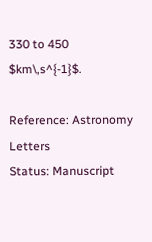330 to 450 $km\,s^{-1}$.

Reference: Astronomy Letters
Status: Manuscript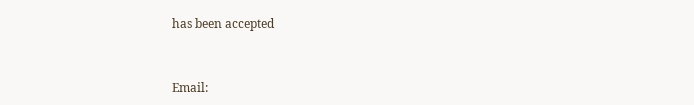has been accepted



Email: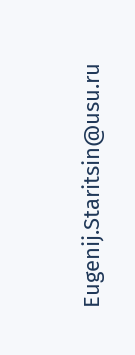Eugenij.Staritsin@usu.ru